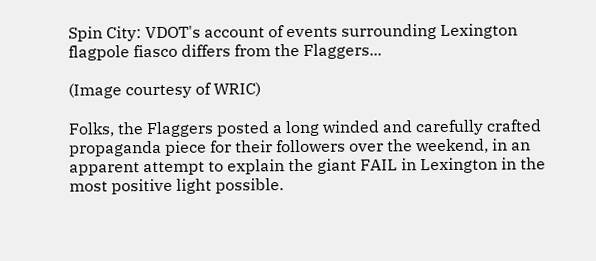Spin City: VDOT's account of events surrounding Lexington flagpole fiasco differs from the Flaggers...

(Image courtesy of WRIC)

Folks, the Flaggers posted a long winded and carefully crafted propaganda piece for their followers over the weekend, in an apparent attempt to explain the giant FAIL in Lexington in the most positive light possible.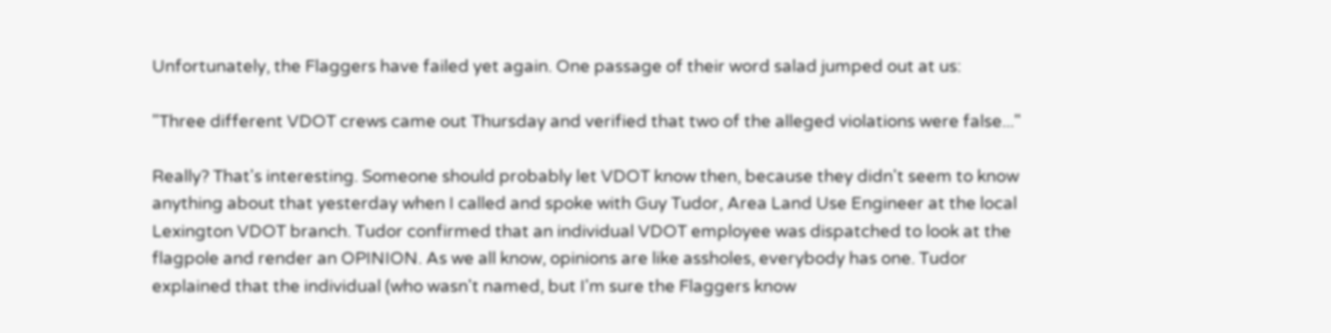Unfortunately, the Flaggers have failed yet again. One passage of their word salad jumped out at us:

"Three different VDOT crews came out Thursday and verified that two of the alleged violations were false..."

Really? That's interesting. Someone should probably let VDOT know then, because they didn't seem to know anything about that yesterday when I called and spoke with Guy Tudor, Area Land Use Engineer at the local Lexington VDOT branch. Tudor confirmed that an individual VDOT employee was dispatched to look at the flagpole and render an OPINION. As we all know, opinions are like assholes, everybody has one. Tudor explained that the individual (who wasn't named, but I'm sure the Flaggers know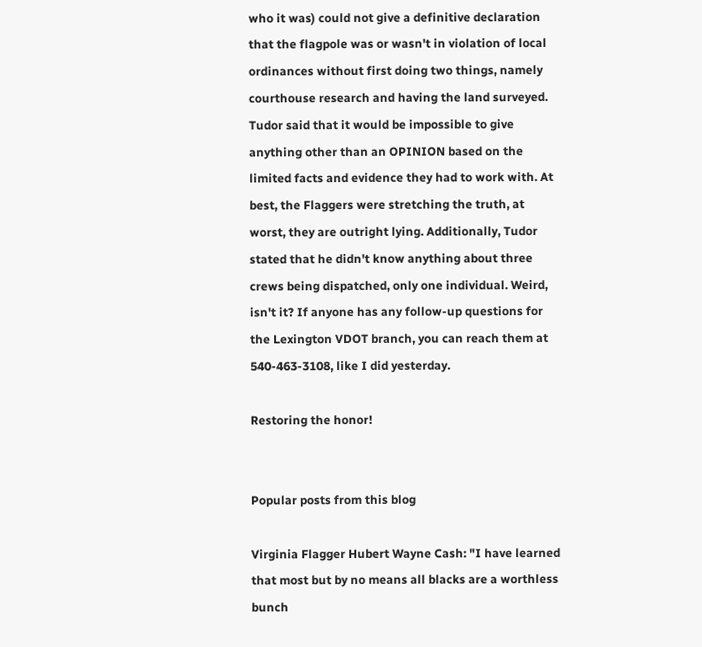who it was) could not give a definitive declaration that the flagpole was or wasn't in violation of local ordinances without first doing two things, namely courthouse research and having the land surveyed. Tudor said that it would be impossible to give anything other than an OPINION based on the limited facts and evidence they had to work with. At best, the Flaggers were stretching the truth, at worst, they are outright lying. Additionally, Tudor stated that he didn't know anything about three crews being dispatched, only one individual. Weird, isn't it? If anyone has any follow-up questions for the Lexington VDOT branch, you can reach them at 540-463-3108, like I did yesterday.

Restoring the honor!


Popular posts from this blog

Virginia Flagger Hubert Wayne Cash: "I have learned that most but by no means all blacks are a worthless bunch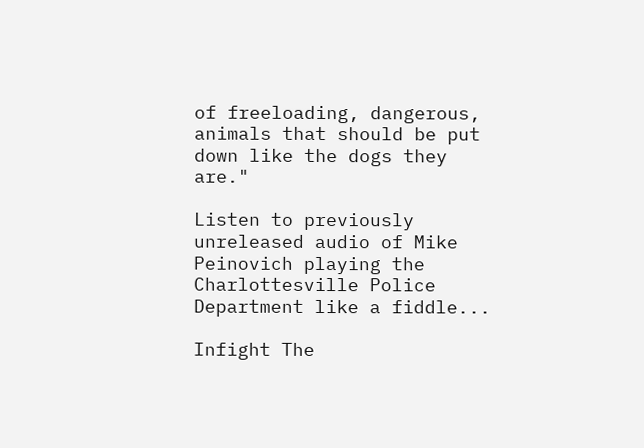of freeloading, dangerous, animals that should be put down like the dogs they are."

Listen to previously unreleased audio of Mike Peinovich playing the Charlottesville Police Department like a fiddle...

Infight The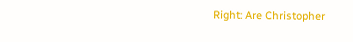Right: Are Christopher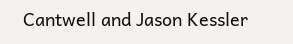Cantwell and Jason Kessler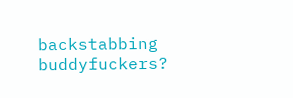backstabbing buddyfuckers?